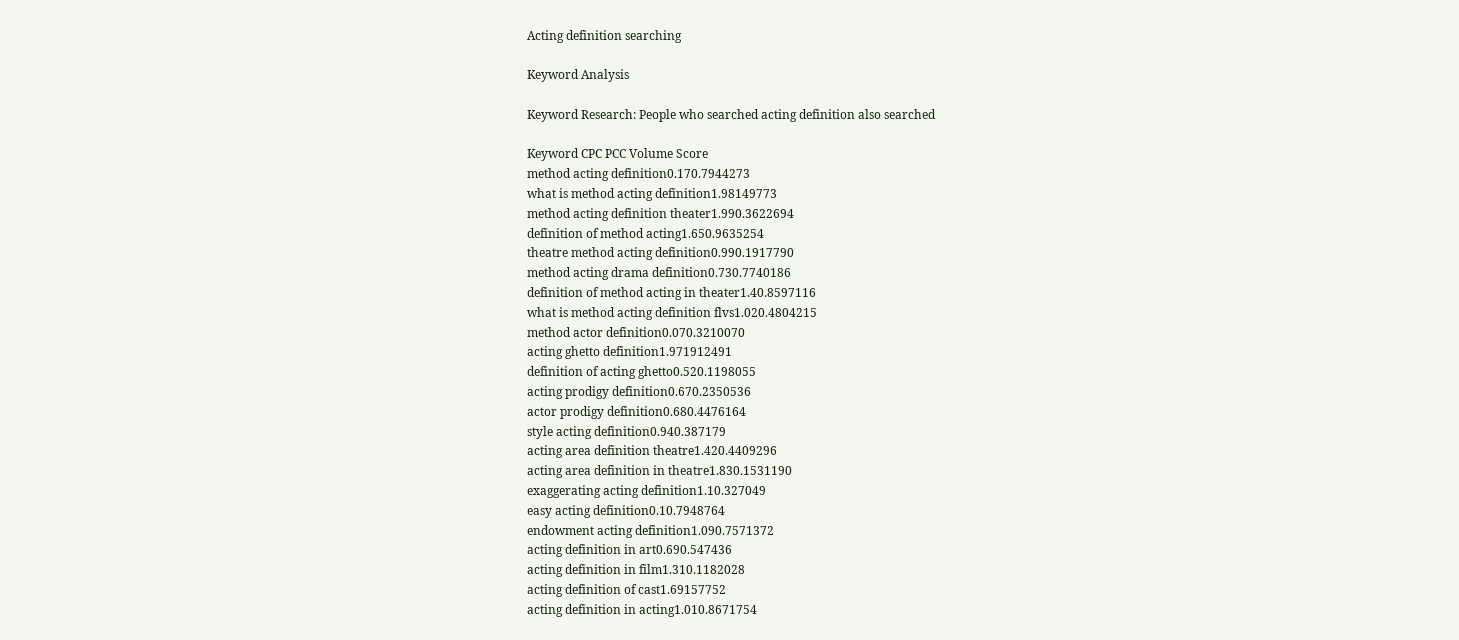Acting definition searching

Keyword Analysis

Keyword Research: People who searched acting definition also searched

Keyword CPC PCC Volume Score
method acting definition0.170.7944273
what is method acting definition1.98149773
method acting definition theater1.990.3622694
definition of method acting1.650.9635254
theatre method acting definition0.990.1917790
method acting drama definition0.730.7740186
definition of method acting in theater1.40.8597116
what is method acting definition flvs1.020.4804215
method actor definition0.070.3210070
acting ghetto definition1.971912491
definition of acting ghetto0.520.1198055
acting prodigy definition0.670.2350536
actor prodigy definition0.680.4476164
style acting definition0.940.387179
acting area definition theatre1.420.4409296
acting area definition in theatre1.830.1531190
exaggerating acting definition1.10.327049
easy acting definition0.10.7948764
endowment acting definition1.090.7571372
acting definition in art0.690.547436
acting definition in film1.310.1182028
acting definition of cast1.69157752
acting definition in acting1.010.8671754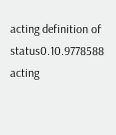acting definition of status0.10.9778588
acting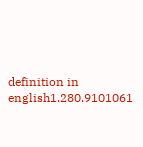definition in english1.280.9101061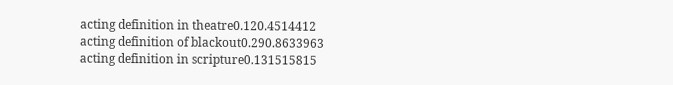acting definition in theatre0.120.4514412
acting definition of blackout0.290.8633963
acting definition in scripture0.131515815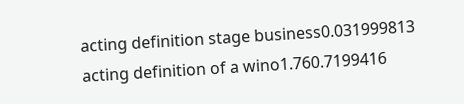acting definition stage business0.031999813
acting definition of a wino1.760.7199416